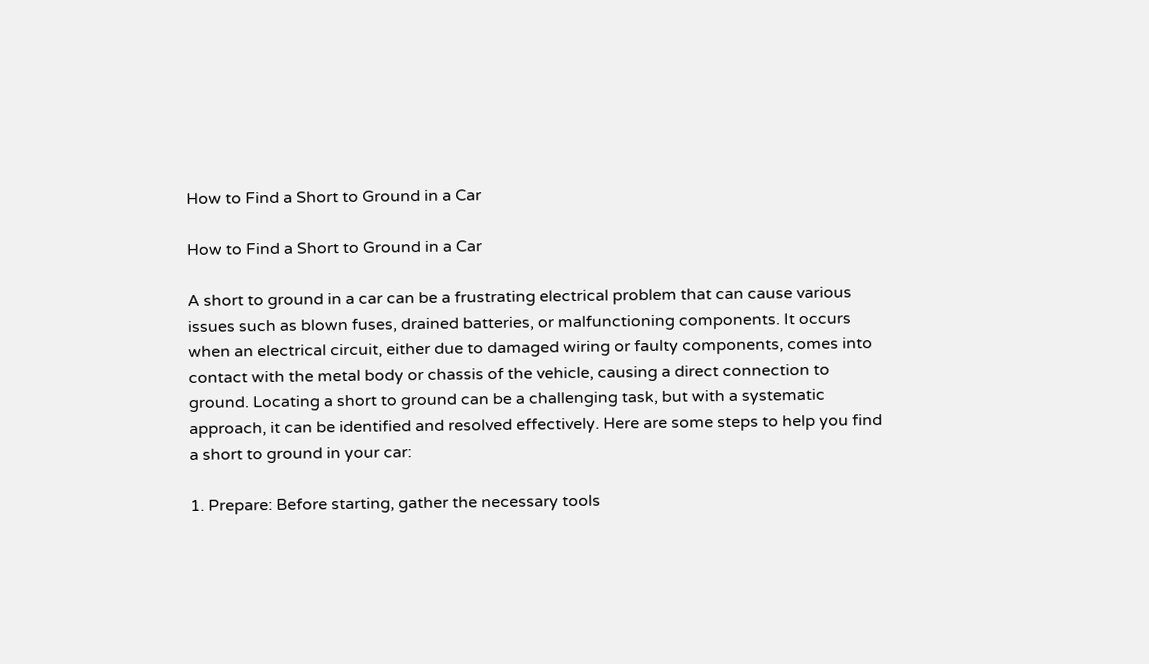How to Find a Short to Ground in a Car

How to Find a Short to Ground in a Car

A short to ground in a car can be a frustrating electrical problem that can cause various issues such as blown fuses, drained batteries, or malfunctioning components. It occurs when an electrical circuit, either due to damaged wiring or faulty components, comes into contact with the metal body or chassis of the vehicle, causing a direct connection to ground. Locating a short to ground can be a challenging task, but with a systematic approach, it can be identified and resolved effectively. Here are some steps to help you find a short to ground in your car:

1. Prepare: Before starting, gather the necessary tools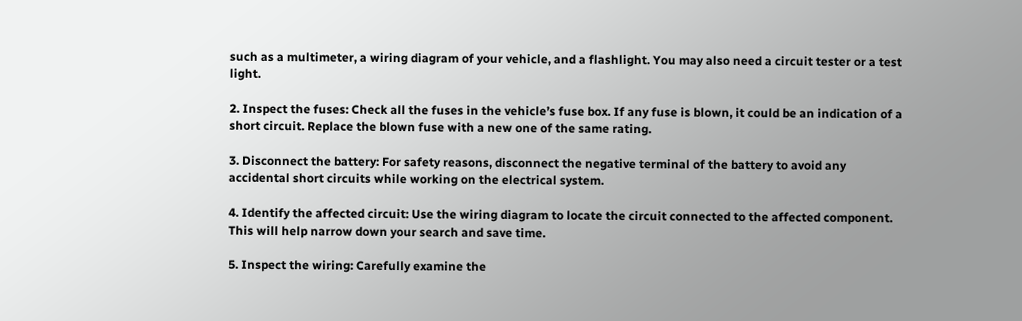such as a multimeter, a wiring diagram of your vehicle, and a flashlight. You may also need a circuit tester or a test light.

2. Inspect the fuses: Check all the fuses in the vehicle’s fuse box. If any fuse is blown, it could be an indication of a short circuit. Replace the blown fuse with a new one of the same rating.

3. Disconnect the battery: For safety reasons, disconnect the negative terminal of the battery to avoid any accidental short circuits while working on the electrical system.

4. Identify the affected circuit: Use the wiring diagram to locate the circuit connected to the affected component. This will help narrow down your search and save time.

5. Inspect the wiring: Carefully examine the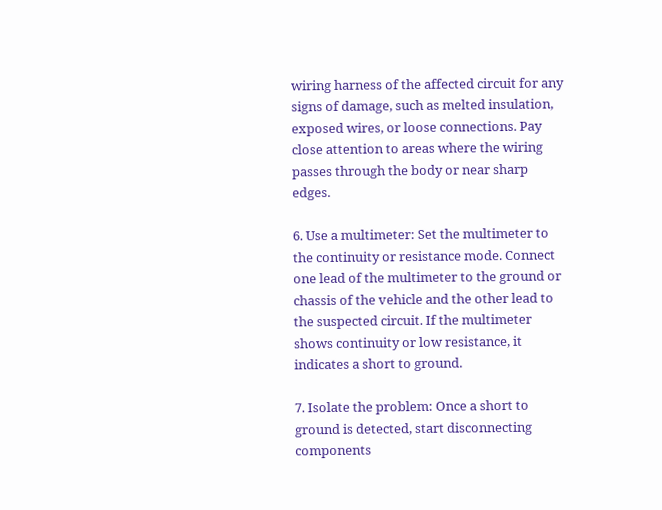wiring harness of the affected circuit for any signs of damage, such as melted insulation, exposed wires, or loose connections. Pay close attention to areas where the wiring passes through the body or near sharp edges.

6. Use a multimeter: Set the multimeter to the continuity or resistance mode. Connect one lead of the multimeter to the ground or chassis of the vehicle and the other lead to the suspected circuit. If the multimeter shows continuity or low resistance, it indicates a short to ground.

7. Isolate the problem: Once a short to ground is detected, start disconnecting components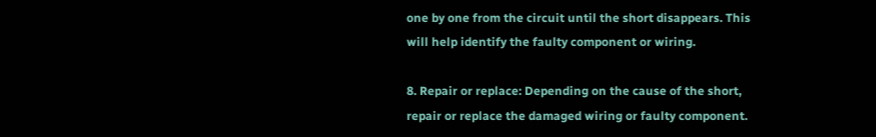one by one from the circuit until the short disappears. This will help identify the faulty component or wiring.

8. Repair or replace: Depending on the cause of the short, repair or replace the damaged wiring or faulty component.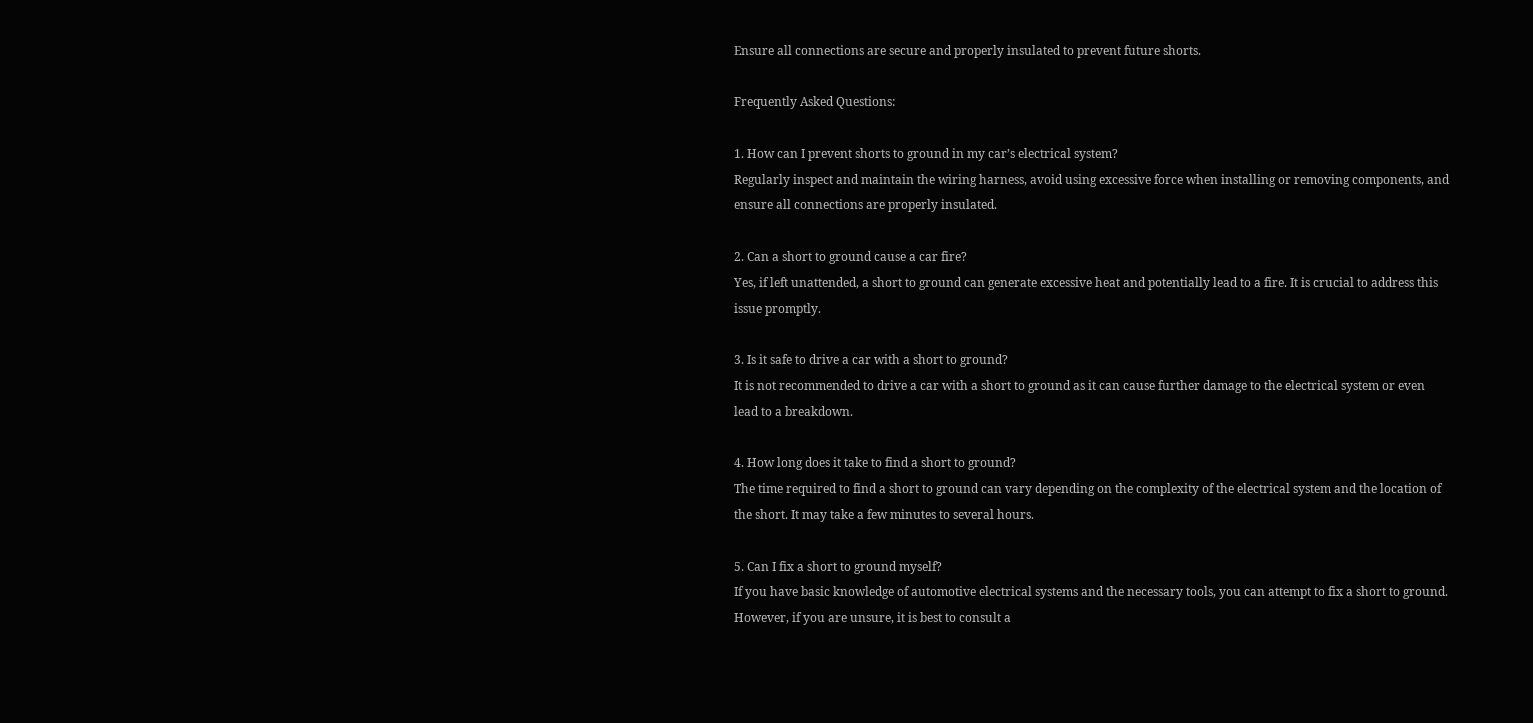Ensure all connections are secure and properly insulated to prevent future shorts.

Frequently Asked Questions:

1. How can I prevent shorts to ground in my car’s electrical system?
Regularly inspect and maintain the wiring harness, avoid using excessive force when installing or removing components, and ensure all connections are properly insulated.

2. Can a short to ground cause a car fire?
Yes, if left unattended, a short to ground can generate excessive heat and potentially lead to a fire. It is crucial to address this issue promptly.

3. Is it safe to drive a car with a short to ground?
It is not recommended to drive a car with a short to ground as it can cause further damage to the electrical system or even lead to a breakdown.

4. How long does it take to find a short to ground?
The time required to find a short to ground can vary depending on the complexity of the electrical system and the location of the short. It may take a few minutes to several hours.

5. Can I fix a short to ground myself?
If you have basic knowledge of automotive electrical systems and the necessary tools, you can attempt to fix a short to ground. However, if you are unsure, it is best to consult a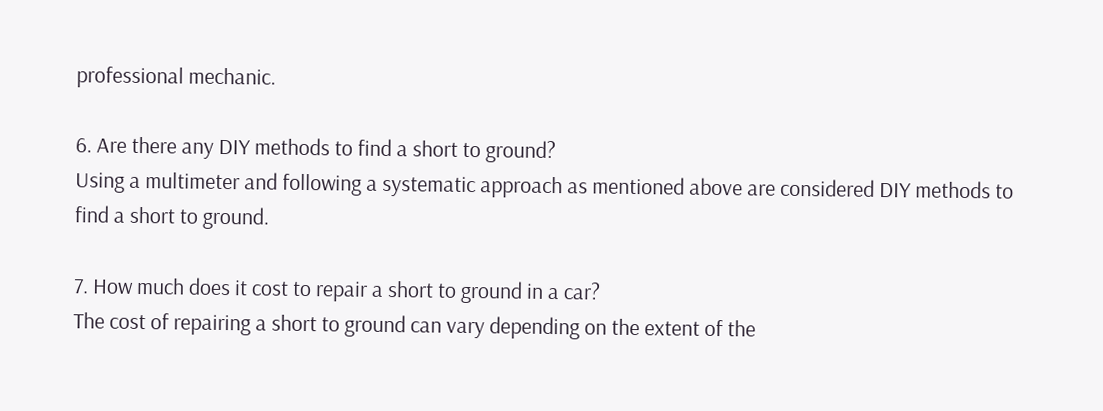professional mechanic.

6. Are there any DIY methods to find a short to ground?
Using a multimeter and following a systematic approach as mentioned above are considered DIY methods to find a short to ground.

7. How much does it cost to repair a short to ground in a car?
The cost of repairing a short to ground can vary depending on the extent of the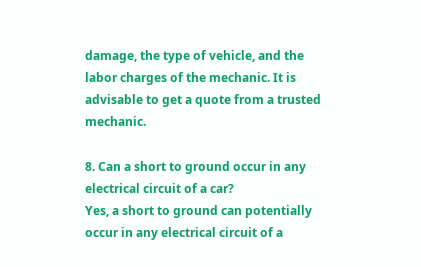damage, the type of vehicle, and the labor charges of the mechanic. It is advisable to get a quote from a trusted mechanic.

8. Can a short to ground occur in any electrical circuit of a car?
Yes, a short to ground can potentially occur in any electrical circuit of a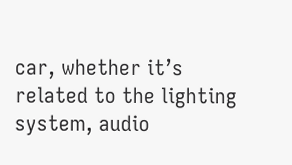car, whether it’s related to the lighting system, audio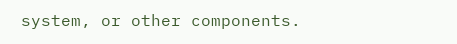system, or other components.